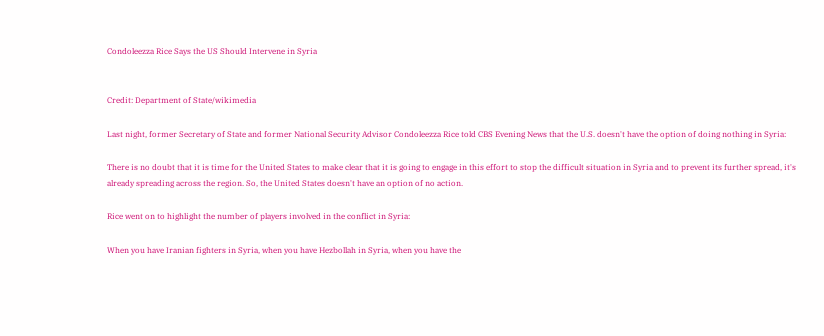Condoleezza Rice Says the US Should Intervene in Syria


Credit: Department of State/wikimedia

Last night, former Secretary of State and former National Security Advisor Condoleezza Rice told CBS Evening News that the U.S. doesn't have the option of doing nothing in Syria:

There is no doubt that it is time for the United States to make clear that it is going to engage in this effort to stop the difficult situation in Syria and to prevent its further spread, it's already spreading across the region. So, the United States doesn't have an option of no action.

Rice went on to highlight the number of players involved in the conflict in Syria:

When you have Iranian fighters in Syria, when you have Hezbollah in Syria, when you have the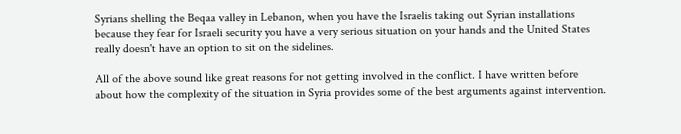Syrians shelling the Beqaa valley in Lebanon, when you have the Israelis taking out Syrian installations because they fear for Israeli security you have a very serious situation on your hands and the United States really doesn't have an option to sit on the sidelines.

All of the above sound like great reasons for not getting involved in the conflict. I have written before about how the complexity of the situation in Syria provides some of the best arguments against intervention.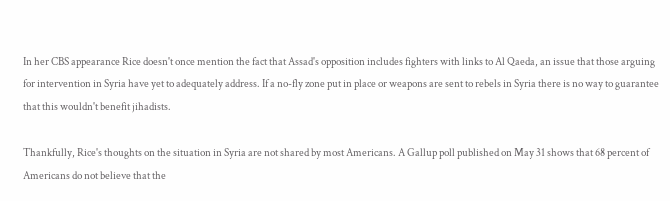In her CBS appearance Rice doesn't once mention the fact that Assad's opposition includes fighters with links to Al Qaeda, an issue that those arguing for intervention in Syria have yet to adequately address. If a no-fly zone put in place or weapons are sent to rebels in Syria there is no way to guarantee that this wouldn't benefit jihadists.

Thankfully, Rice's thoughts on the situation in Syria are not shared by most Americans. A Gallup poll published on May 31 shows that 68 percent of Americans do not believe that the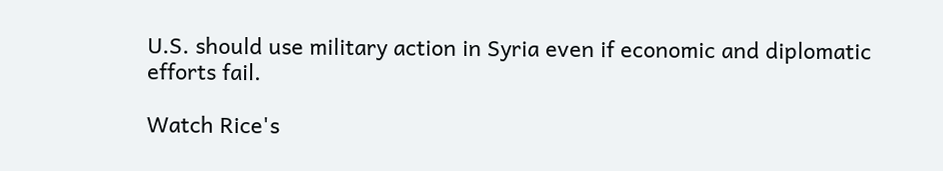U.S. should use military action in Syria even if economic and diplomatic efforts fail.

Watch Rice's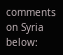comments on Syria below: